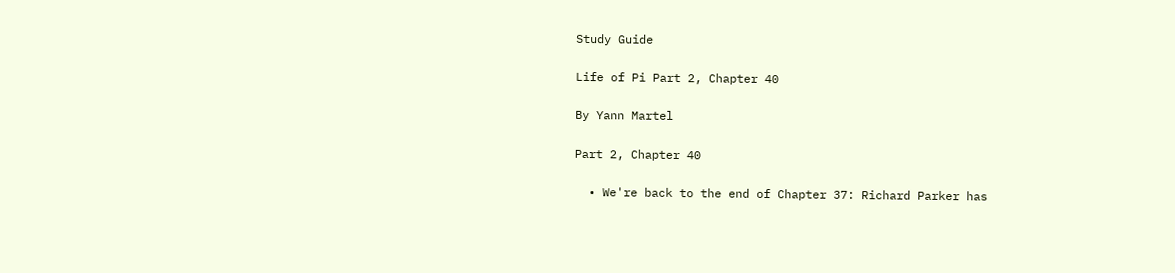Study Guide

Life of Pi Part 2, Chapter 40

By Yann Martel

Part 2, Chapter 40

  • We're back to the end of Chapter 37: Richard Parker has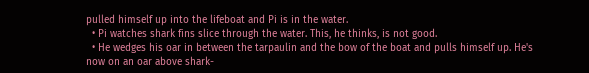pulled himself up into the lifeboat and Pi is in the water.
  • Pi watches shark fins slice through the water. This, he thinks, is not good.
  • He wedges his oar in between the tarpaulin and the bow of the boat and pulls himself up. He's now on an oar above shark-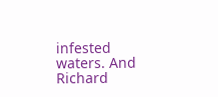infested waters. And Richard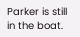Parker is still in the boat.